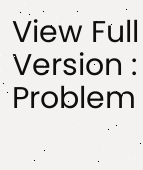View Full Version : Problem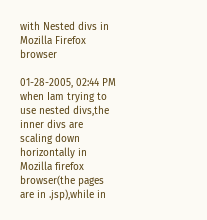with Nested divs in Mozilla Firefox browser

01-28-2005, 02:44 PM
when Iam trying to use nested divs,the inner divs are scaling down horizontally in Mozilla firefox browser(the pages are in .jsp),while in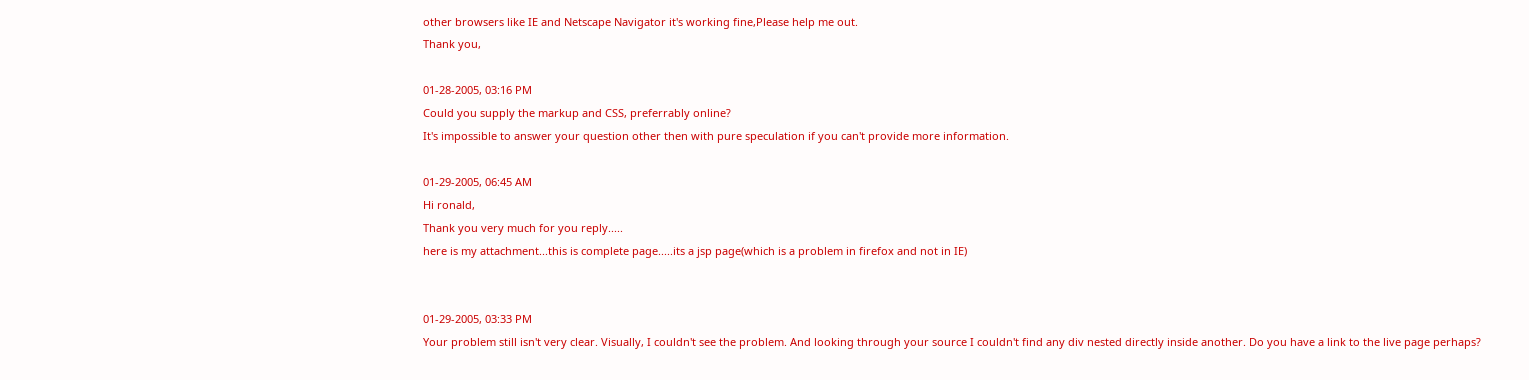other browsers like IE and Netscape Navigator it's working fine,Please help me out.
Thank you,

01-28-2005, 03:16 PM
Could you supply the markup and CSS, preferrably online?
It's impossible to answer your question other then with pure speculation if you can't provide more information.

01-29-2005, 06:45 AM
Hi ronald,
Thank you very much for you reply.....
here is my attachment...this is complete page.....its a jsp page(which is a problem in firefox and not in IE)


01-29-2005, 03:33 PM
Your problem still isn't very clear. Visually, I couldn't see the problem. And looking through your source I couldn't find any div nested directly inside another. Do you have a link to the live page perhaps?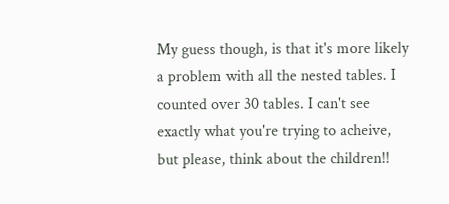My guess though, is that it's more likely a problem with all the nested tables. I counted over 30 tables. I can't see exactly what you're trying to acheive, but please, think about the children!!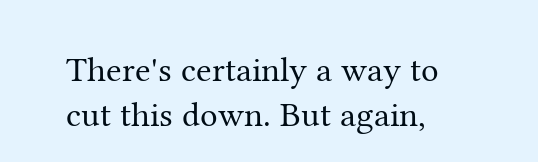There's certainly a way to cut this down. But again,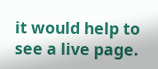it would help to see a live page.